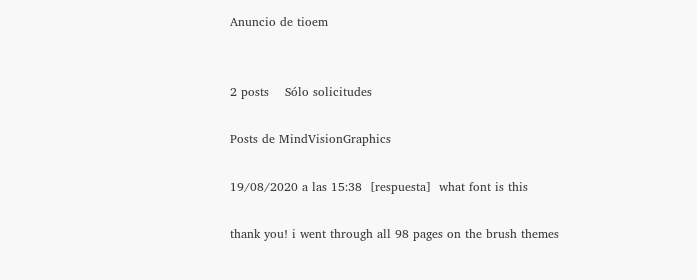Anuncio de tioem


2 posts    Sólo solicitudes

Posts de MindVisionGraphics

19/08/2020 a las 15:38  [respuesta]  what font is this

thank you! i went through all 98 pages on the brush themes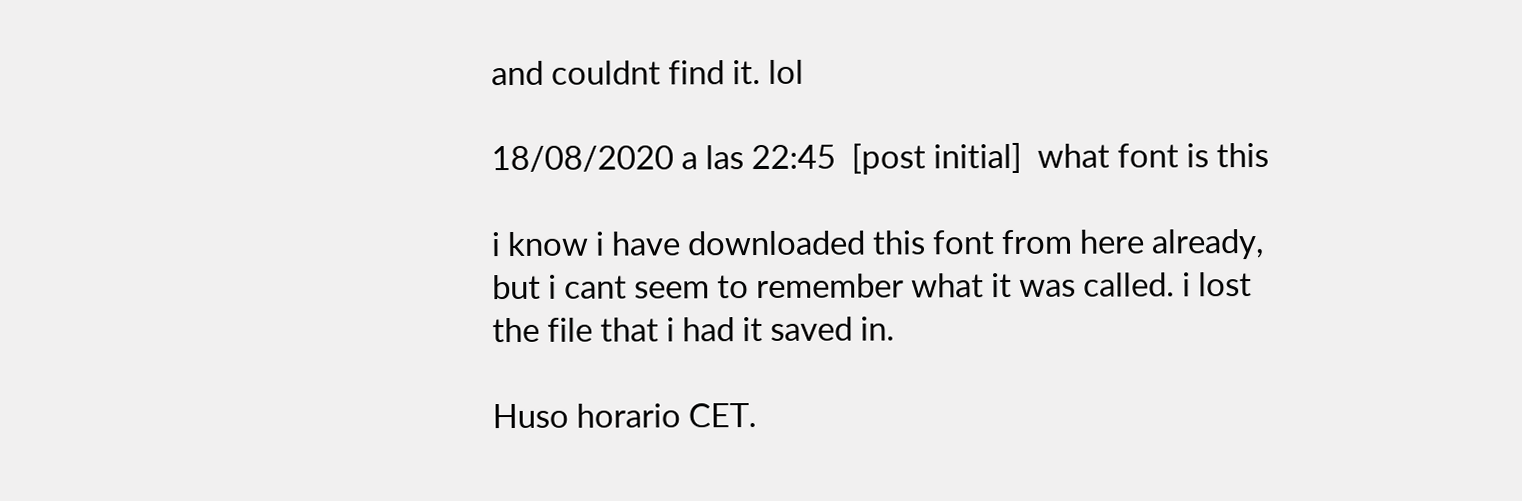and couldnt find it. lol

18/08/2020 a las 22:45  [post initial]  what font is this

i know i have downloaded this font from here already, but i cant seem to remember what it was called. i lost the file that i had it saved in.

Huso horario CET.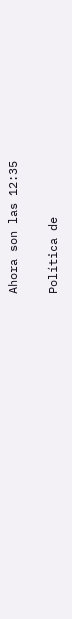Ahora son las 12:35

Política de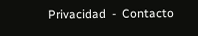Privacidad  -  Contacto